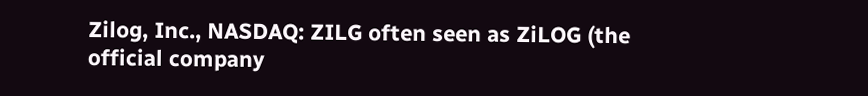Zilog, Inc., NASDAQ: ZILG often seen as ZiLOG (the official company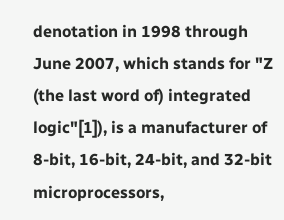denotation in 1998 through June 2007, which stands for "Z (the last word of) integrated logic"[1]), is a manufacturer of 8-bit, 16-bit, 24-bit, and 32-bit microprocessors,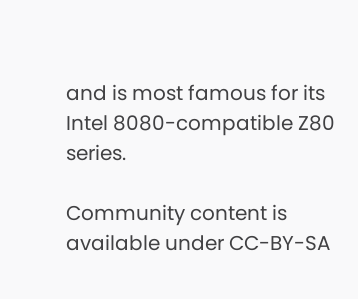and is most famous for its Intel 8080-compatible Z80 series.

Community content is available under CC-BY-SA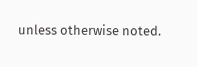unless otherwise noted.